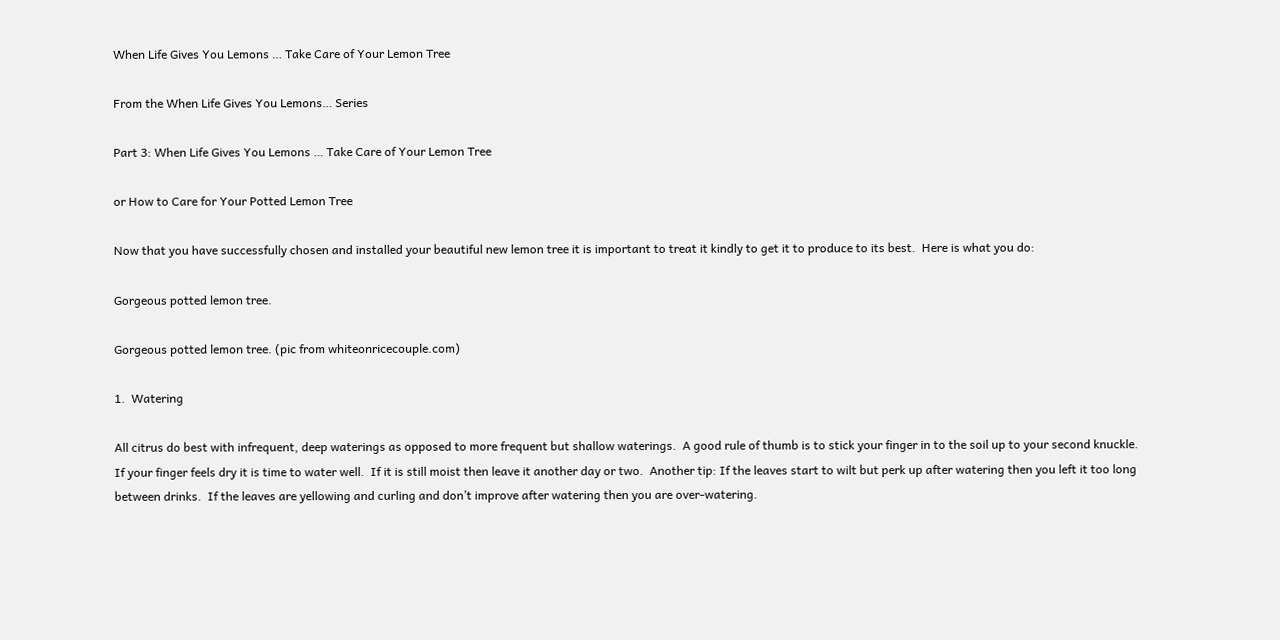When Life Gives You Lemons … Take Care of Your Lemon Tree

From the When Life Gives You Lemons… Series

Part 3: When Life Gives You Lemons … Take Care of Your Lemon Tree

or How to Care for Your Potted Lemon Tree

Now that you have successfully chosen and installed your beautiful new lemon tree it is important to treat it kindly to get it to produce to its best.  Here is what you do:

Gorgeous potted lemon tree.

Gorgeous potted lemon tree. (pic from whiteonricecouple.com)

1.  Watering

All citrus do best with infrequent, deep waterings as opposed to more frequent but shallow waterings.  A good rule of thumb is to stick your finger in to the soil up to your second knuckle.  If your finger feels dry it is time to water well.  If it is still moist then leave it another day or two.  Another tip: If the leaves start to wilt but perk up after watering then you left it too long between drinks.  If the leaves are yellowing and curling and don’t improve after watering then you are over-watering.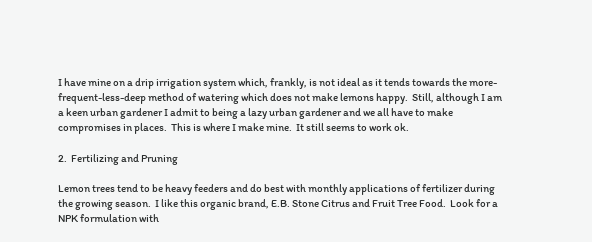I have mine on a drip irrigation system which, frankly, is not ideal as it tends towards the more-frequent-less-deep method of watering which does not make lemons happy.  Still, although I am a keen urban gardener I admit to being a lazy urban gardener and we all have to make compromises in places.  This is where I make mine.  It still seems to work ok.

2.  Fertilizing and Pruning

Lemon trees tend to be heavy feeders and do best with monthly applications of fertilizer during the growing season.  I like this organic brand, E.B. Stone Citrus and Fruit Tree Food.  Look for a NPK formulation with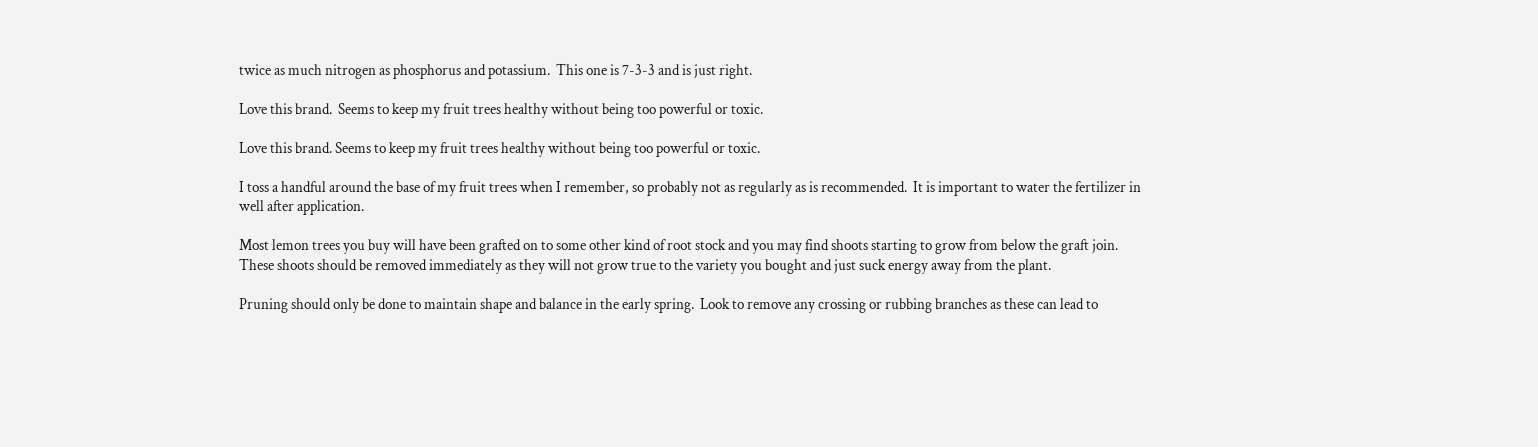twice as much nitrogen as phosphorus and potassium.  This one is 7-3-3 and is just right.

Love this brand.  Seems to keep my fruit trees healthy without being too powerful or toxic.

Love this brand. Seems to keep my fruit trees healthy without being too powerful or toxic.

I toss a handful around the base of my fruit trees when I remember, so probably not as regularly as is recommended.  It is important to water the fertilizer in well after application.

Most lemon trees you buy will have been grafted on to some other kind of root stock and you may find shoots starting to grow from below the graft join.  These shoots should be removed immediately as they will not grow true to the variety you bought and just suck energy away from the plant.

Pruning should only be done to maintain shape and balance in the early spring.  Look to remove any crossing or rubbing branches as these can lead to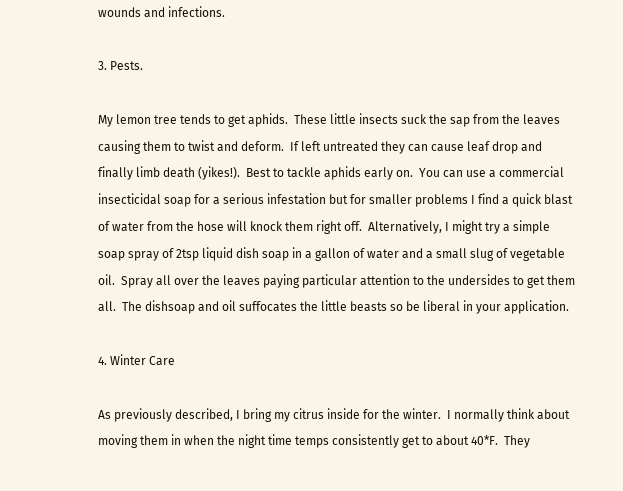wounds and infections.

3. Pests.

My lemon tree tends to get aphids.  These little insects suck the sap from the leaves causing them to twist and deform.  If left untreated they can cause leaf drop and finally limb death (yikes!).  Best to tackle aphids early on.  You can use a commercial insecticidal soap for a serious infestation but for smaller problems I find a quick blast of water from the hose will knock them right off.  Alternatively, I might try a simple soap spray of 2tsp liquid dish soap in a gallon of water and a small slug of vegetable oil.  Spray all over the leaves paying particular attention to the undersides to get them all.  The dishsoap and oil suffocates the little beasts so be liberal in your application.

4. Winter Care

As previously described, I bring my citrus inside for the winter.  I normally think about moving them in when the night time temps consistently get to about 40*F.  They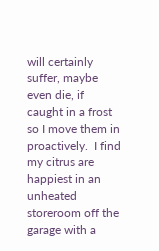will certainly suffer, maybe even die, if caught in a frost so I move them in proactively.  I find my citrus are happiest in an unheated storeroom off the garage with a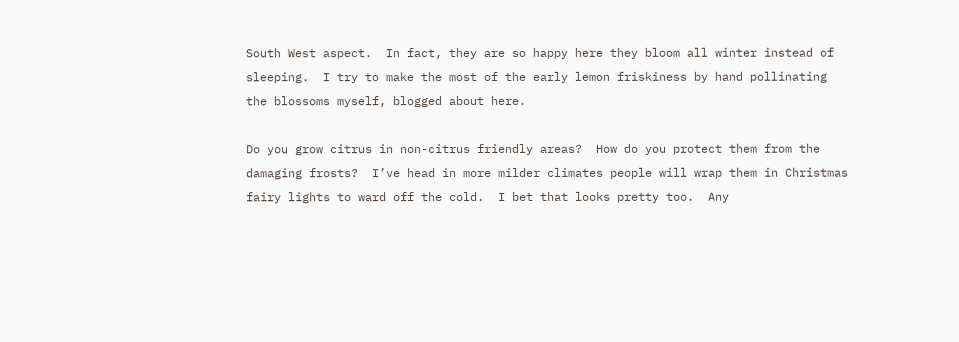South West aspect.  In fact, they are so happy here they bloom all winter instead of sleeping.  I try to make the most of the early lemon friskiness by hand pollinating the blossoms myself, blogged about here.

Do you grow citrus in non-citrus friendly areas?  How do you protect them from the damaging frosts?  I’ve head in more milder climates people will wrap them in Christmas fairy lights to ward off the cold.  I bet that looks pretty too.  Any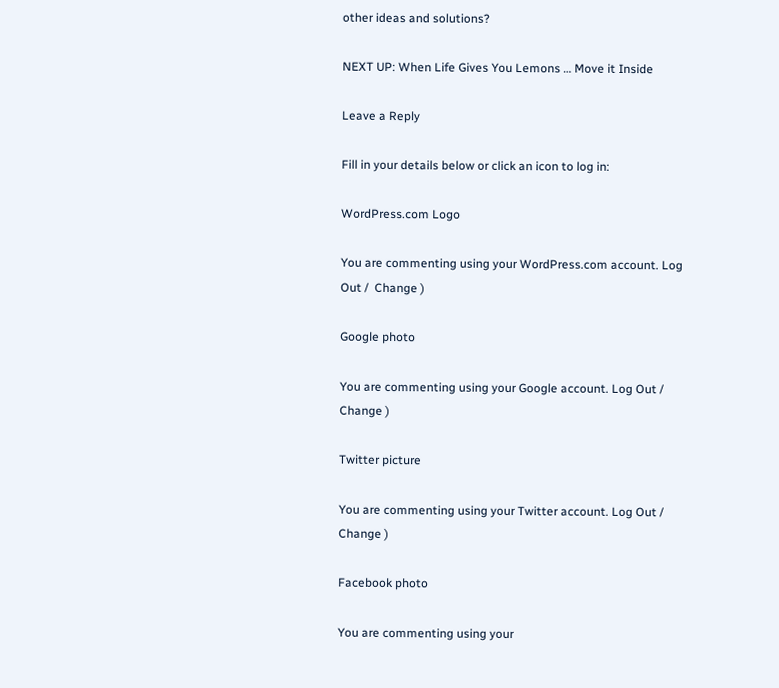other ideas and solutions?

NEXT UP: When Life Gives You Lemons … Move it Inside

Leave a Reply

Fill in your details below or click an icon to log in:

WordPress.com Logo

You are commenting using your WordPress.com account. Log Out /  Change )

Google photo

You are commenting using your Google account. Log Out /  Change )

Twitter picture

You are commenting using your Twitter account. Log Out /  Change )

Facebook photo

You are commenting using your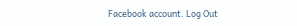Facebook account. Log Out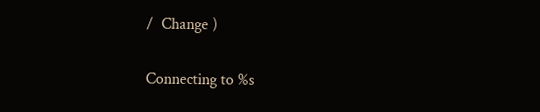/  Change )

Connecting to %s